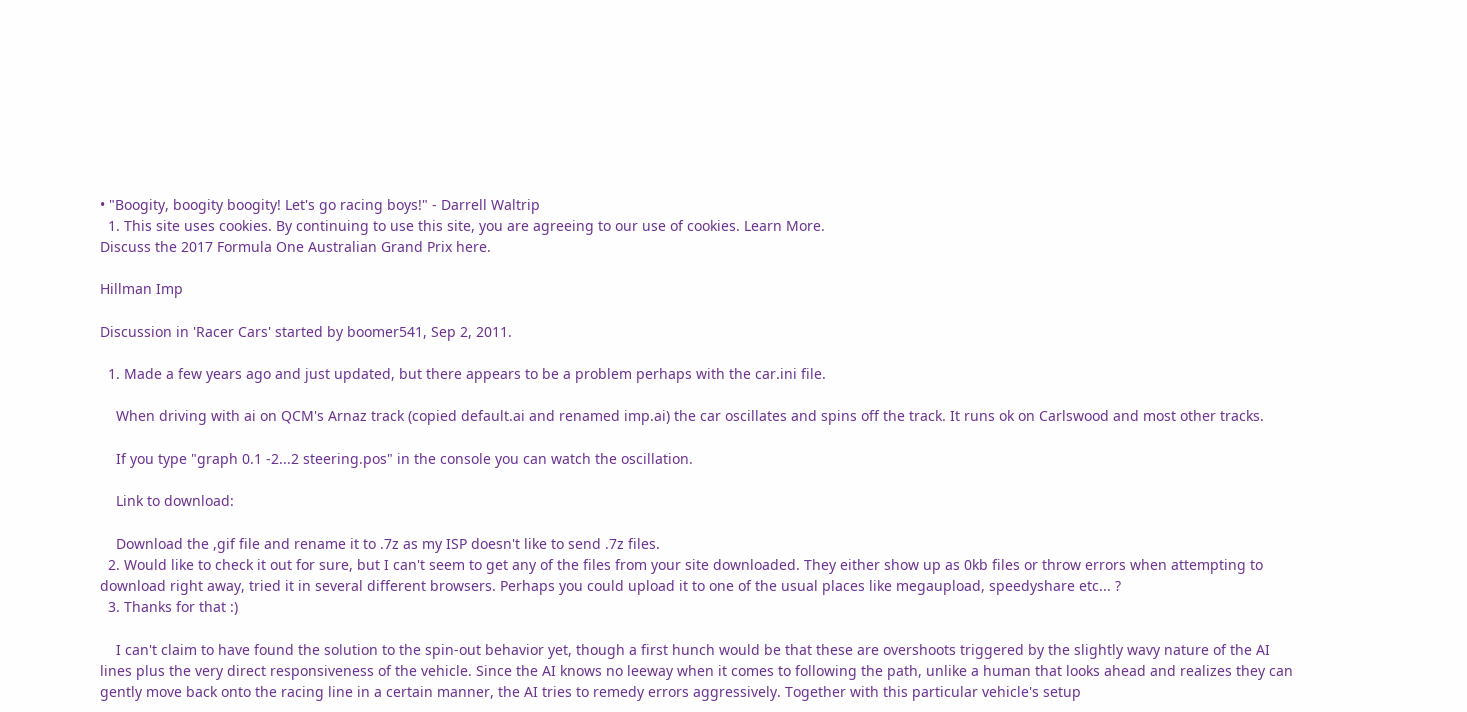• "Boogity, boogity boogity! Let's go racing boys!" - Darrell Waltrip
  1. This site uses cookies. By continuing to use this site, you are agreeing to our use of cookies. Learn More.
Discuss the 2017 Formula One Australian Grand Prix here.

Hillman Imp

Discussion in 'Racer Cars' started by boomer541, Sep 2, 2011.

  1. Made a few years ago and just updated, but there appears to be a problem perhaps with the car.ini file.

    When driving with ai on QCM's Arnaz track (copied default.ai and renamed imp.ai) the car oscillates and spins off the track. It runs ok on Carlswood and most other tracks.

    If you type "graph 0.1 -2...2 steering.pos" in the console you can watch the oscillation.

    Link to download:

    Download the ,gif file and rename it to .7z as my ISP doesn't like to send .7z files.
  2. Would like to check it out for sure, but I can't seem to get any of the files from your site downloaded. They either show up as 0kb files or throw errors when attempting to download right away, tried it in several different browsers. Perhaps you could upload it to one of the usual places like megaupload, speedyshare etc... ?
  3. Thanks for that :)

    I can't claim to have found the solution to the spin-out behavior yet, though a first hunch would be that these are overshoots triggered by the slightly wavy nature of the AI lines plus the very direct responsiveness of the vehicle. Since the AI knows no leeway when it comes to following the path, unlike a human that looks ahead and realizes they can gently move back onto the racing line in a certain manner, the AI tries to remedy errors aggressively. Together with this particular vehicle's setup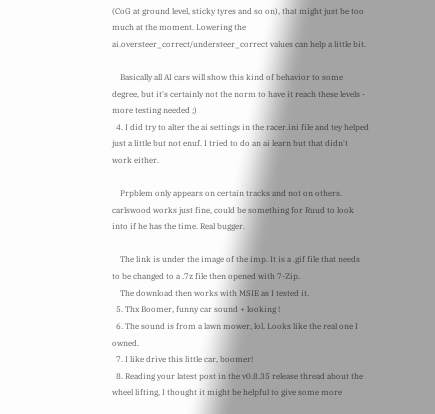(CoG at ground level, sticky tyres and so on), that might just be too much at the moment. Lowering the ai.oversteer_correct/understeer_correct values can help a little bit.

    Basically all AI cars will show this kind of behavior to some degree, but it's certainly not the norm to have it reach these levels - more testing needed ;)
  4. I did try to alter the ai settings in the racer.ini file and tey helped just a little but not enuf. I tried to do an ai learn but that didn't work either.

    Prpblem only appears on certain tracks and not on others. carlswood works just fine, could be something for Ruud to look into if he has the time. Real bugger.

    The link is under the image of the imp. It is a .gif file that needs to be changed to a .7z file then opened with 7-Zip.
    The download then works with MSIE as I tested it.
  5. Thx Boomer, funny car sound + looking !
  6. The sound is from a lawn mower, lol. Looks like the real one I owned.
  7. I like drive this little car, boomer!
  8. Reading your latest post in the v0.8.35 release thread about the wheel lifting, I thought it might be helpful to give some more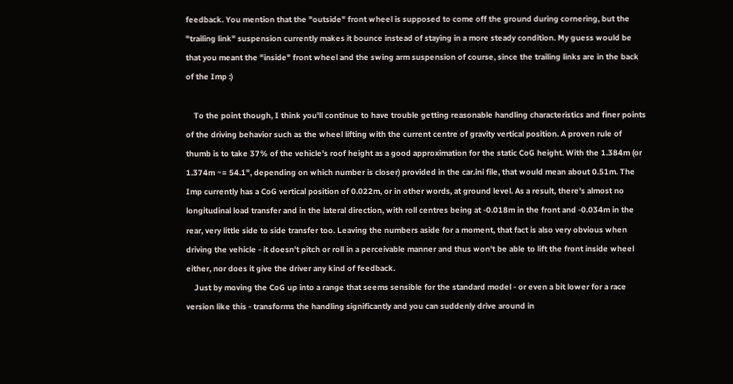feedback. You mention that the "outside" front wheel is supposed to come off the ground during cornering, but the "trailing link" suspension currently makes it bounce instead of staying in a more steady condition. My guess would be that you meant the "inside" front wheel and the swing arm suspension of course, since the trailing links are in the back of the Imp :)

    To the point though, I think you'll continue to have trouble getting reasonable handling characteristics and finer points of the driving behavior such as the wheel lifting with the current centre of gravity vertical position. A proven rule of thumb is to take 37% of the vehicle's roof height as a good approximation for the static CoG height. With the 1.384m (or 1.374m ~= 54.1", depending on which number is closer) provided in the car.ini file, that would mean about 0.51m. The Imp currently has a CoG vertical position of 0.022m, or in other words, at ground level. As a result, there's almost no longitudinal load transfer and in the lateral direction, with roll centres being at -0.018m in the front and -0.034m in the rear, very little side to side transfer too. Leaving the numbers aside for a moment, that fact is also very obvious when driving the vehicle - it doesn't pitch or roll in a perceivable manner and thus won't be able to lift the front inside wheel either, nor does it give the driver any kind of feedback.
    Just by moving the CoG up into a range that seems sensible for the standard model - or even a bit lower for a race version like this - transforms the handling significantly and you can suddenly drive around in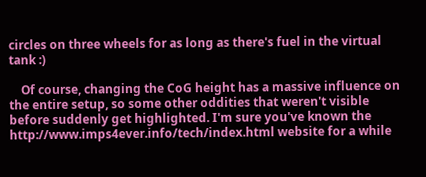circles on three wheels for as long as there's fuel in the virtual tank :)

    Of course, changing the CoG height has a massive influence on the entire setup, so some other oddities that weren't visible before suddenly get highlighted. I'm sure you've known the http://www.imps4ever.info/tech/index.html website for a while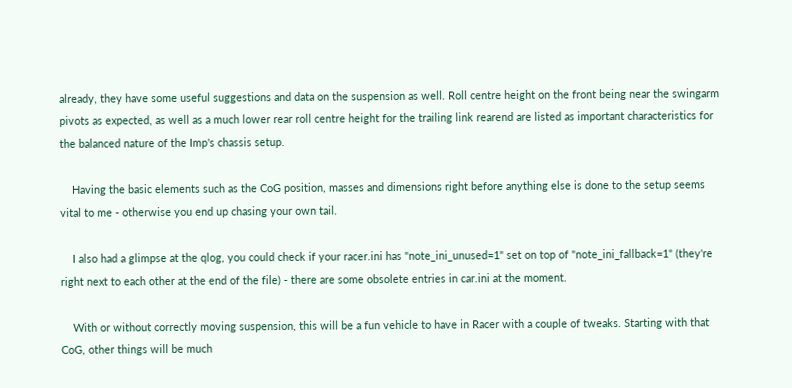already, they have some useful suggestions and data on the suspension as well. Roll centre height on the front being near the swingarm pivots as expected, as well as a much lower rear roll centre height for the trailing link rearend are listed as important characteristics for the balanced nature of the Imp's chassis setup.

    Having the basic elements such as the CoG position, masses and dimensions right before anything else is done to the setup seems vital to me - otherwise you end up chasing your own tail.

    I also had a glimpse at the qlog, you could check if your racer.ini has "note_ini_unused=1" set on top of "note_ini_fallback=1" (they're right next to each other at the end of the file) - there are some obsolete entries in car.ini at the moment.

    With or without correctly moving suspension, this will be a fun vehicle to have in Racer with a couple of tweaks. Starting with that CoG, other things will be much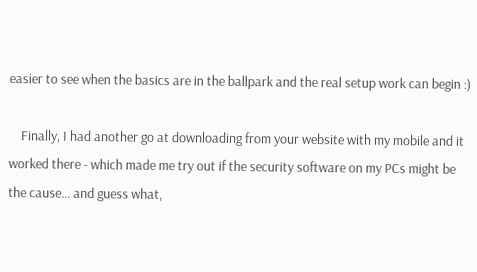easier to see when the basics are in the ballpark and the real setup work can begin :)

    Finally, I had another go at downloading from your website with my mobile and it worked there - which made me try out if the security software on my PCs might be the cause... and guess what,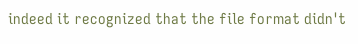indeed it recognized that the file format didn't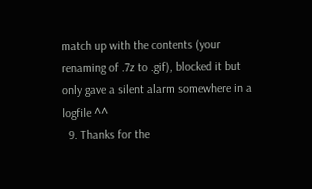match up with the contents (your renaming of .7z to .gif), blocked it but only gave a silent alarm somewhere in a logfile ^^
  9. Thanks for the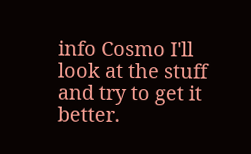info Cosmo I'll look at the stuff and try to get it better.